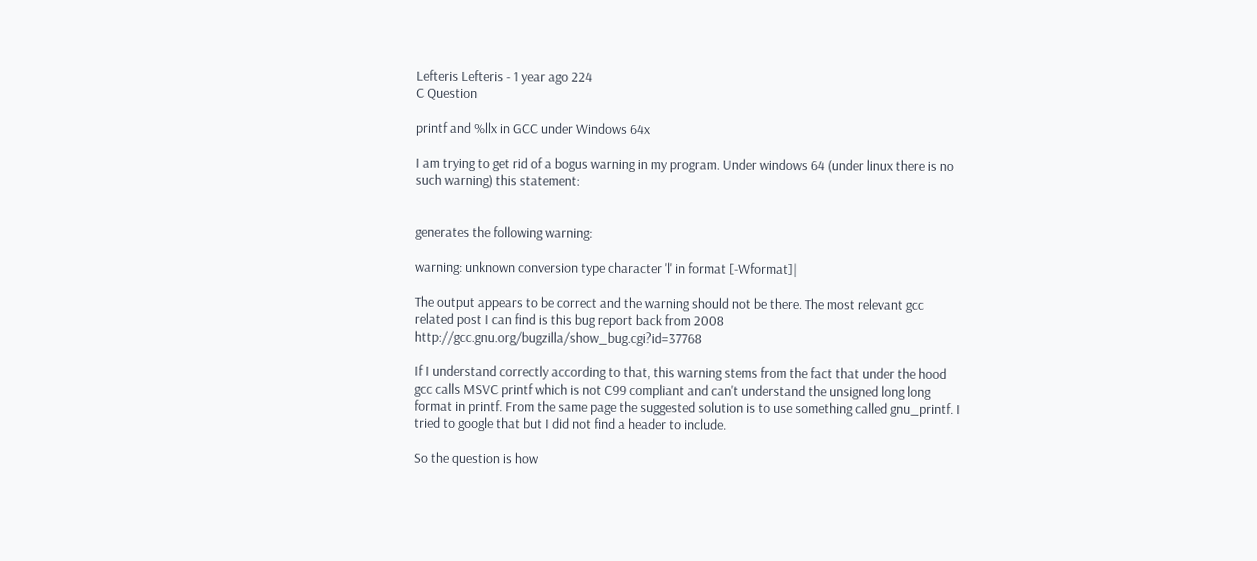Lefteris Lefteris - 1 year ago 224
C Question

printf and %llx in GCC under Windows 64x

I am trying to get rid of a bogus warning in my program. Under windows 64 (under linux there is no such warning) this statement:


generates the following warning:

warning: unknown conversion type character 'l' in format [-Wformat]|

The output appears to be correct and the warning should not be there. The most relevant gcc related post I can find is this bug report back from 2008 http://gcc.gnu.org/bugzilla/show_bug.cgi?id=37768

If I understand correctly according to that, this warning stems from the fact that under the hood gcc calls MSVC printf which is not C99 compliant and can't understand the unsigned long long format in printf. From the same page the suggested solution is to use something called gnu_printf. I tried to google that but I did not find a header to include.

So the question is how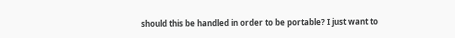should this be handled in order to be portable? I just want to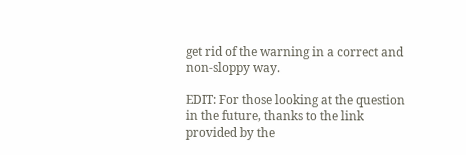get rid of the warning in a correct and non-sloppy way.

EDIT: For those looking at the question in the future, thanks to the link provided by the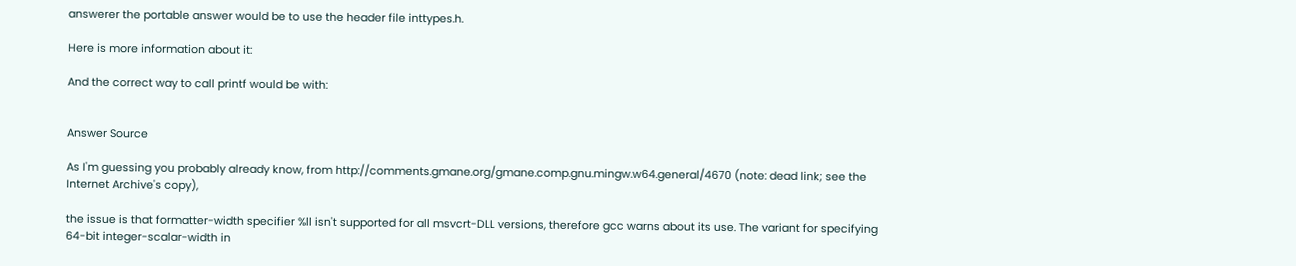answerer the portable answer would be to use the header file inttypes.h.

Here is more information about it:

And the correct way to call printf would be with:


Answer Source

As I'm guessing you probably already know, from http://comments.gmane.org/gmane.comp.gnu.mingw.w64.general/4670 (note: dead link; see the Internet Archive's copy),

the issue is that formatter-width specifier %ll isn't supported for all msvcrt-DLL versions, therefore gcc warns about its use. The variant for specifying 64-bit integer-scalar-width in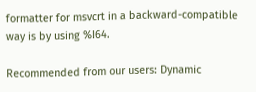formatter for msvcrt in a backward-compatible way is by using %I64.

Recommended from our users: Dynamic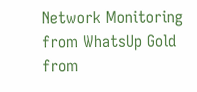Network Monitoring from WhatsUp Gold from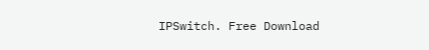IPSwitch. Free Download